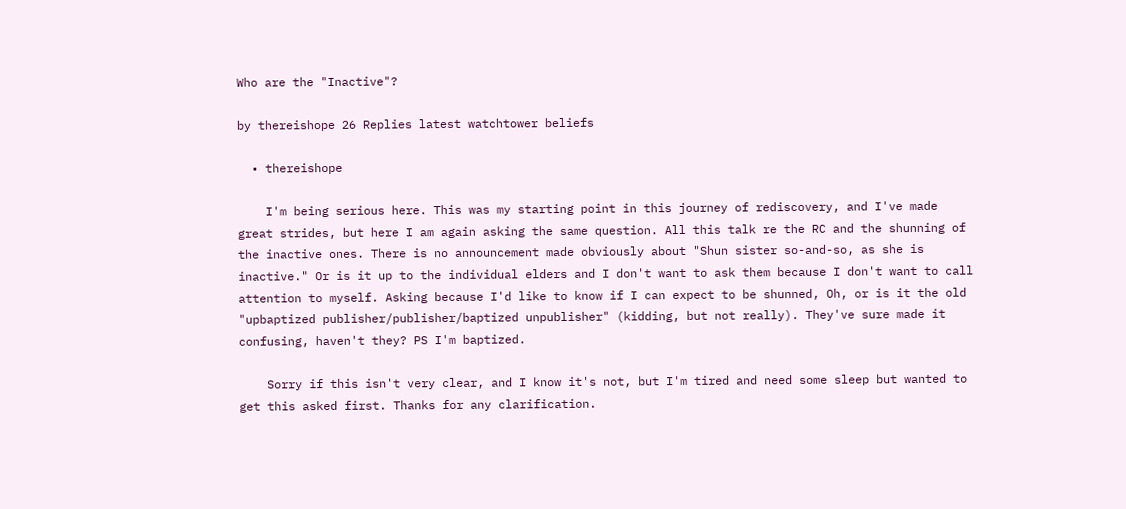Who are the "Inactive"?

by thereishope 26 Replies latest watchtower beliefs

  • thereishope

    I'm being serious here. This was my starting point in this journey of rediscovery, and I've made great strides, but here I am again asking the same question. All this talk re the RC and the shunning of the inactive ones. There is no announcement made obviously about "Shun sister so-and-so, as she is inactive." Or is it up to the individual elders and I don't want to ask them because I don't want to call attention to myself. Asking because I'd like to know if I can expect to be shunned, Oh, or is it the old "upbaptized publisher/publisher/baptized unpublisher" (kidding, but not really). They've sure made it confusing, haven't they? PS I'm baptized.

    Sorry if this isn't very clear, and I know it's not, but I'm tired and need some sleep but wanted to get this asked first. Thanks for any clarification.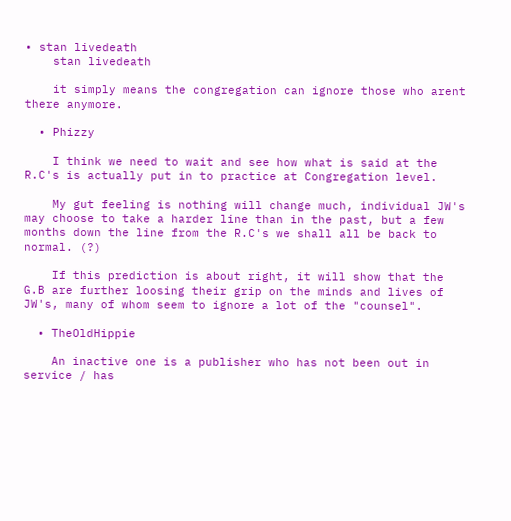• stan livedeath
    stan livedeath

    it simply means the congregation can ignore those who arent there anymore.

  • Phizzy

    I think we need to wait and see how what is said at the R.C's is actually put in to practice at Congregation level.

    My gut feeling is nothing will change much, individual JW's may choose to take a harder line than in the past, but a few months down the line from the R.C's we shall all be back to normal. (?)

    If this prediction is about right, it will show that the G.B are further loosing their grip on the minds and lives of JW's, many of whom seem to ignore a lot of the "counsel".

  • TheOldHippie

    An inactive one is a publisher who has not been out in service / has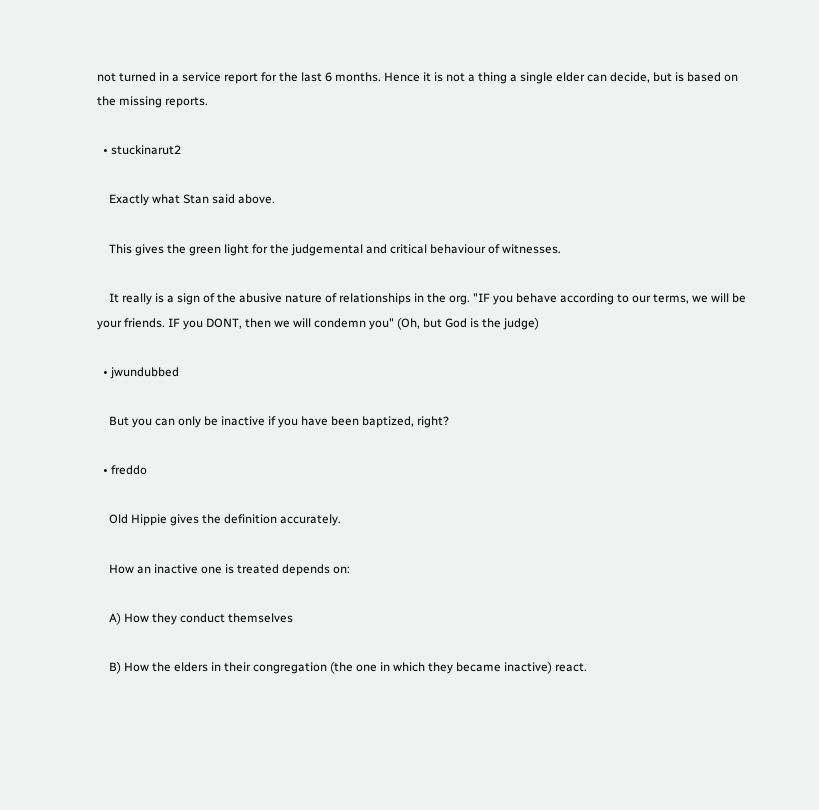not turned in a service report for the last 6 months. Hence it is not a thing a single elder can decide, but is based on the missing reports.

  • stuckinarut2

    Exactly what Stan said above.

    This gives the green light for the judgemental and critical behaviour of witnesses.

    It really is a sign of the abusive nature of relationships in the org. "IF you behave according to our terms, we will be your friends. IF you DONT, then we will condemn you" (Oh, but God is the judge)

  • jwundubbed

    But you can only be inactive if you have been baptized, right?

  • freddo

    Old Hippie gives the definition accurately.

    How an inactive one is treated depends on:

    A) How they conduct themselves

    B) How the elders in their congregation (the one in which they became inactive) react.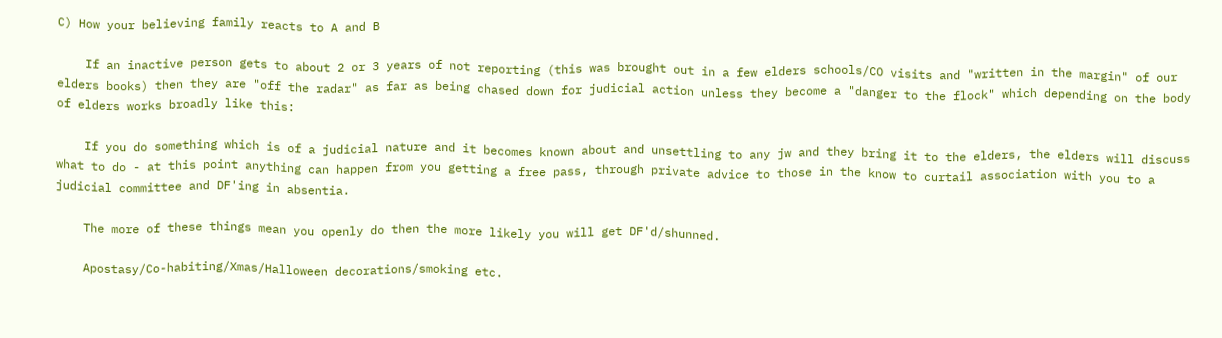C) How your believing family reacts to A and B

    If an inactive person gets to about 2 or 3 years of not reporting (this was brought out in a few elders schools/CO visits and "written in the margin" of our elders books) then they are "off the radar" as far as being chased down for judicial action unless they become a "danger to the flock" which depending on the body of elders works broadly like this:

    If you do something which is of a judicial nature and it becomes known about and unsettling to any jw and they bring it to the elders, the elders will discuss what to do - at this point anything can happen from you getting a free pass, through private advice to those in the know to curtail association with you to a judicial committee and DF'ing in absentia.

    The more of these things mean you openly do then the more likely you will get DF'd/shunned.

    Apostasy/Co-habiting/Xmas/Halloween decorations/smoking etc.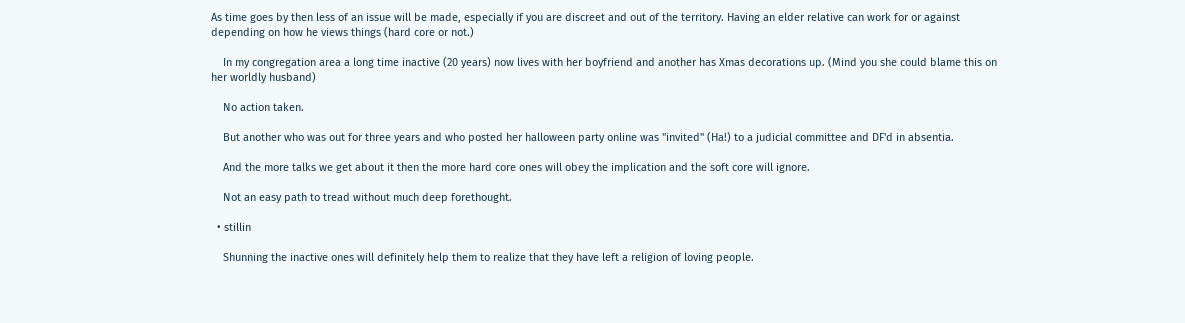As time goes by then less of an issue will be made, especially if you are discreet and out of the territory. Having an elder relative can work for or against depending on how he views things (hard core or not.)

    In my congregation area a long time inactive (20 years) now lives with her boyfriend and another has Xmas decorations up. (Mind you she could blame this on her worldly husband)

    No action taken.

    But another who was out for three years and who posted her halloween party online was "invited" (Ha!) to a judicial committee and DF'd in absentia.

    And the more talks we get about it then the more hard core ones will obey the implication and the soft core will ignore.

    Not an easy path to tread without much deep forethought.

  • stillin

    Shunning the inactive ones will definitely help them to realize that they have left a religion of loving people.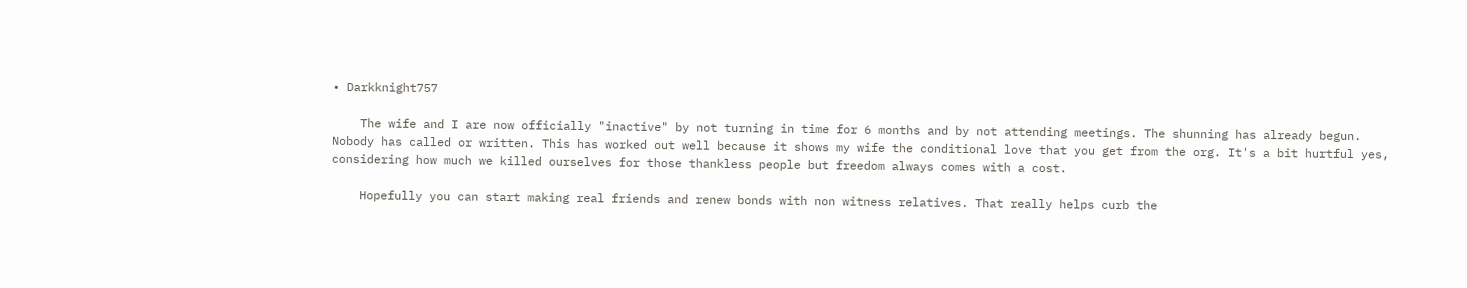• Darkknight757

    The wife and I are now officially "inactive" by not turning in time for 6 months and by not attending meetings. The shunning has already begun. Nobody has called or written. This has worked out well because it shows my wife the conditional love that you get from the org. It's a bit hurtful yes, considering how much we killed ourselves for those thankless people but freedom always comes with a cost.

    Hopefully you can start making real friends and renew bonds with non witness relatives. That really helps curb the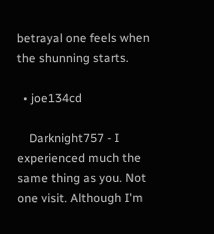betrayal one feels when the shunning starts.

  • joe134cd

    Darknight757 - I experienced much the same thing as you. Not one visit. Although I'm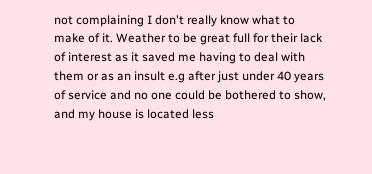not complaining I don't really know what to make of it. Weather to be great full for their lack of interest as it saved me having to deal with them or as an insult e.g after just under 40 years of service and no one could be bothered to show, and my house is located less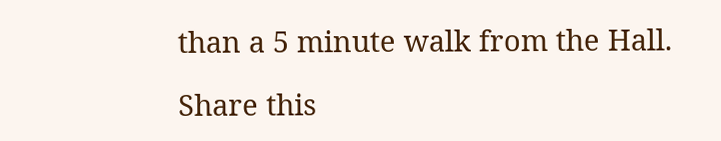than a 5 minute walk from the Hall.

Share this